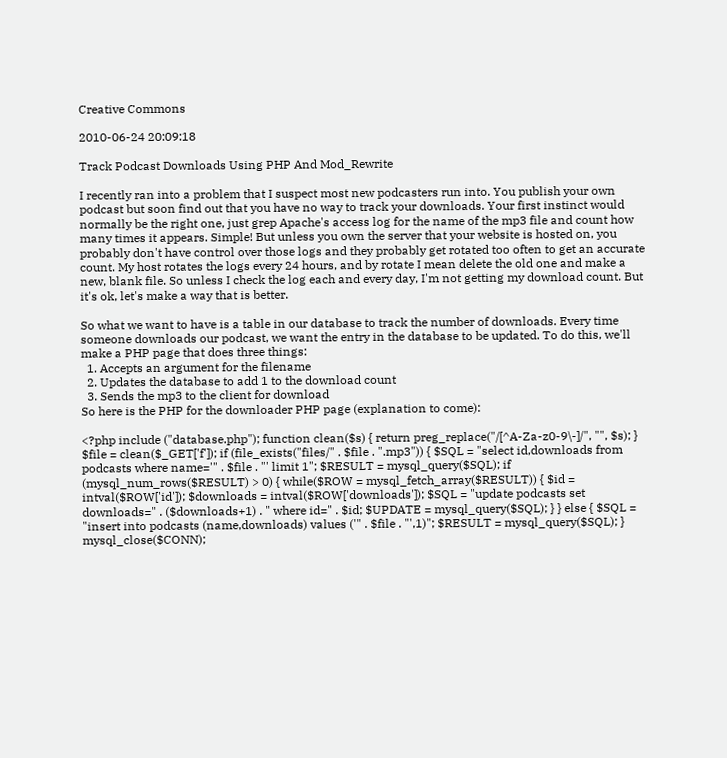Creative Commons

2010-06-24 20:09:18

Track Podcast Downloads Using PHP And Mod_Rewrite

I recently ran into a problem that I suspect most new podcasters run into. You publish your own podcast but soon find out that you have no way to track your downloads. Your first instinct would normally be the right one, just grep Apache's access log for the name of the mp3 file and count how many times it appears. Simple! But unless you own the server that your website is hosted on, you probably don't have control over those logs and they probably get rotated too often to get an accurate count. My host rotates the logs every 24 hours, and by rotate I mean delete the old one and make a new, blank file. So unless I check the log each and every day, I'm not getting my download count. But it's ok, let's make a way that is better.

So what we want to have is a table in our database to track the number of downloads. Every time someone downloads our podcast, we want the entry in the database to be updated. To do this, we'll make a PHP page that does three things:
  1. Accepts an argument for the filename
  2. Updates the database to add 1 to the download count
  3. Sends the mp3 to the client for download
So here is the PHP for the downloader PHP page (explanation to come):

<?php include ("database.php"); function clean($s) { return preg_replace("/[^A-Za-z0-9\-]/", "", $s); } $file = clean($_GET['f']); if (file_exists("files/" . $file . ".mp3")) { $SQL = "select id,downloads from podcasts where name='" . $file . "' limit 1"; $RESULT = mysql_query($SQL); if (mysql_num_rows($RESULT) > 0) { while($ROW = mysql_fetch_array($RESULT)) { $id = intval($ROW['id']); $downloads = intval($ROW['downloads']); $SQL = "update podcasts set downloads=" . ($downloads+1) . " where id=" . $id; $UPDATE = mysql_query($SQL); } } else { $SQL = "insert into podcasts (name,downloads) values ('" . $file . "',1)"; $RESULT = mysql_query($SQL); } mysql_close($CONN);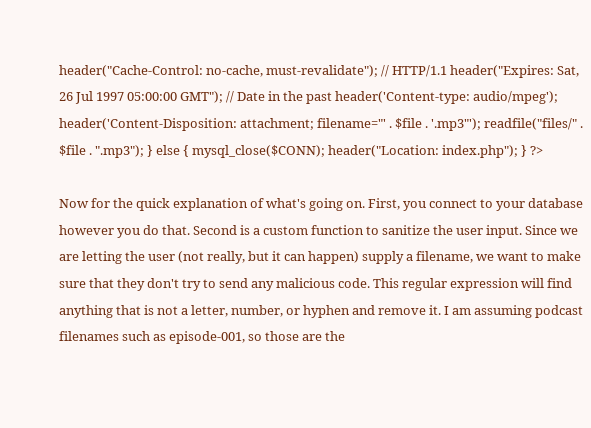header("Cache-Control: no-cache, must-revalidate"); // HTTP/1.1 header("Expires: Sat, 26 Jul 1997 05:00:00 GMT"); // Date in the past header('Content-type: audio/mpeg'); header('Content-Disposition: attachment; filename="' . $file . '.mp3"'); readfile("files/" . $file . ".mp3"); } else { mysql_close($CONN); header("Location: index.php"); } ?>

Now for the quick explanation of what's going on. First, you connect to your database however you do that. Second is a custom function to sanitize the user input. Since we are letting the user (not really, but it can happen) supply a filename, we want to make sure that they don't try to send any malicious code. This regular expression will find anything that is not a letter, number, or hyphen and remove it. I am assuming podcast filenames such as episode-001, so those are the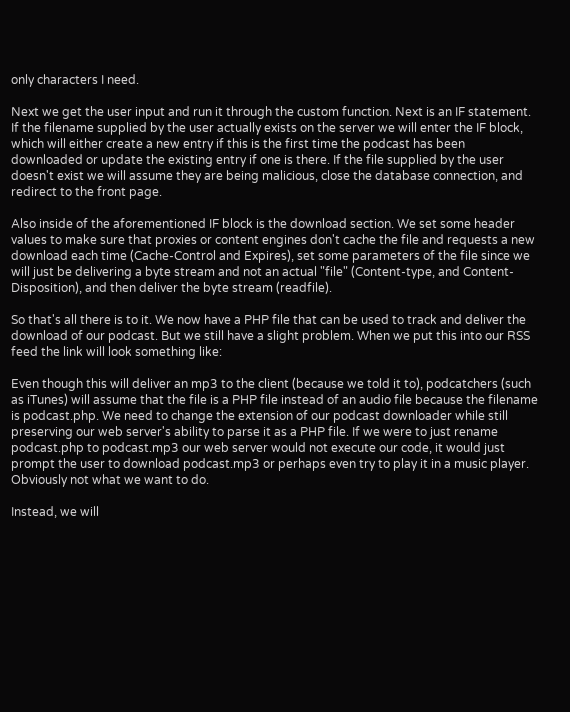only characters I need.

Next we get the user input and run it through the custom function. Next is an IF statement. If the filename supplied by the user actually exists on the server we will enter the IF block, which will either create a new entry if this is the first time the podcast has been downloaded or update the existing entry if one is there. If the file supplied by the user doesn't exist we will assume they are being malicious, close the database connection, and redirect to the front page.

Also inside of the aforementioned IF block is the download section. We set some header values to make sure that proxies or content engines don't cache the file and requests a new download each time (Cache-Control and Expires), set some parameters of the file since we will just be delivering a byte stream and not an actual "file" (Content-type, and Content-Disposition), and then deliver the byte stream (readfile).

So that's all there is to it. We now have a PHP file that can be used to track and deliver the download of our podcast. But we still have a slight problem. When we put this into our RSS feed the link will look something like:

Even though this will deliver an mp3 to the client (because we told it to), podcatchers (such as iTunes) will assume that the file is a PHP file instead of an audio file because the filename is podcast.php. We need to change the extension of our podcast downloader while still preserving our web server's ability to parse it as a PHP file. If we were to just rename podcast.php to podcast.mp3 our web server would not execute our code, it would just prompt the user to download podcast.mp3 or perhaps even try to play it in a music player. Obviously not what we want to do.

Instead, we will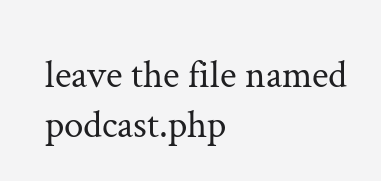leave the file named podcast.php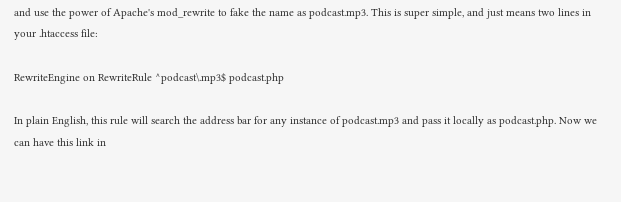and use the power of Apache's mod_rewrite to fake the name as podcast.mp3. This is super simple, and just means two lines in your .htaccess file:

RewriteEngine on RewriteRule ^podcast\.mp3$ podcast.php

In plain English, this rule will search the address bar for any instance of podcast.mp3 and pass it locally as podcast.php. Now we can have this link in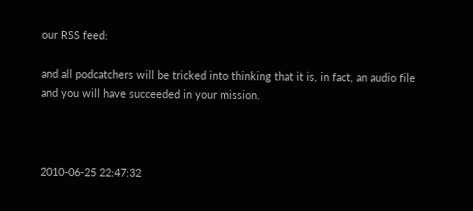our RSS feed:

and all podcatchers will be tricked into thinking that it is, in fact, an audio file and you will have succeeded in your mission.



2010-06-25 22:47:32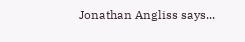Jonathan Angliss says...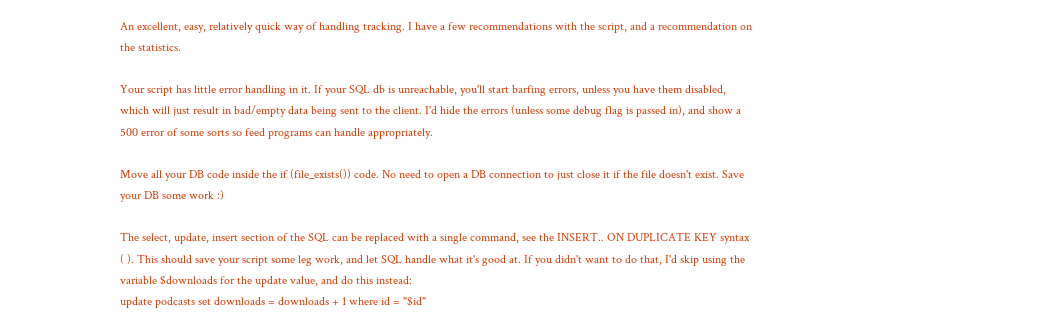An excellent, easy, relatively quick way of handling tracking. I have a few recommendations with the script, and a recommendation on the statistics.

Your script has little error handling in it. If your SQL db is unreachable, you'll start barfing errors, unless you have them disabled, which will just result in bad/empty data being sent to the client. I'd hide the errors (unless some debug flag is passed in), and show a 500 error of some sorts so feed programs can handle appropriately.

Move all your DB code inside the if (file_exists()) code. No need to open a DB connection to just close it if the file doesn't exist. Save your DB some work :)

The select, update, insert section of the SQL can be replaced with a single command, see the INSERT.. ON DUPLICATE KEY syntax ( ). This should save your script some leg work, and let SQL handle what it's good at. If you didn't want to do that, I'd skip using the variable $downloads for the update value, and do this instead:
update podcasts set downloads = downloads + 1 where id = "$id"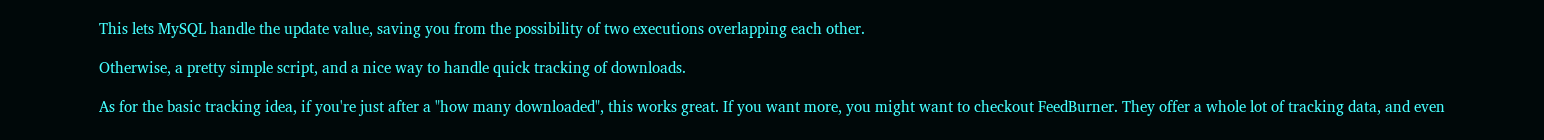This lets MySQL handle the update value, saving you from the possibility of two executions overlapping each other.

Otherwise, a pretty simple script, and a nice way to handle quick tracking of downloads.

As for the basic tracking idea, if you're just after a "how many downloaded", this works great. If you want more, you might want to checkout FeedBurner. They offer a whole lot of tracking data, and even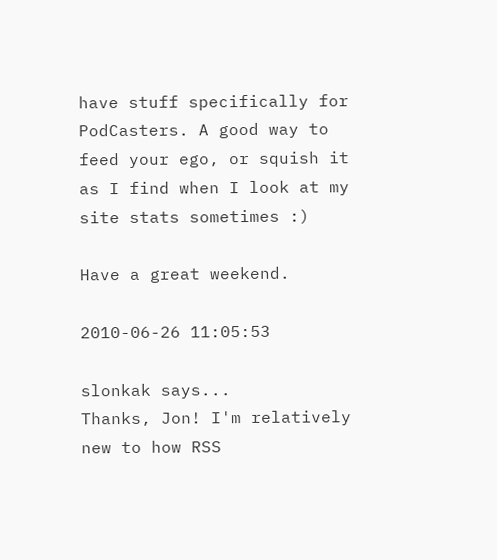have stuff specifically for PodCasters. A good way to feed your ego, or squish it as I find when I look at my site stats sometimes :)

Have a great weekend.

2010-06-26 11:05:53

slonkak says...
Thanks, Jon! I'm relatively new to how RSS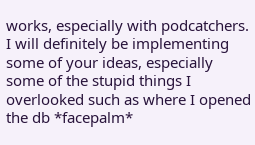works, especially with podcatchers. I will definitely be implementing some of your ideas, especially some of the stupid things I overlooked such as where I opened the db *facepalm*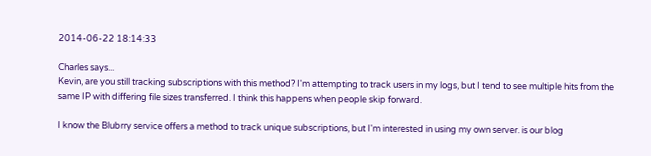2014-06-22 18:14:33

Charles says...
Kevin, are you still tracking subscriptions with this method? I'm attempting to track users in my logs, but I tend to see multiple hits from the same IP with differing file sizes transferred. I think this happens when people skip forward.

I know the Blubrry service offers a method to track unique subscriptions, but I'm interested in using my own server. is our blog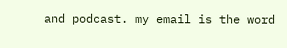and podcast. my email is the word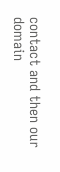contact and then our domain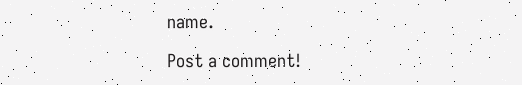name.

Post a comment!